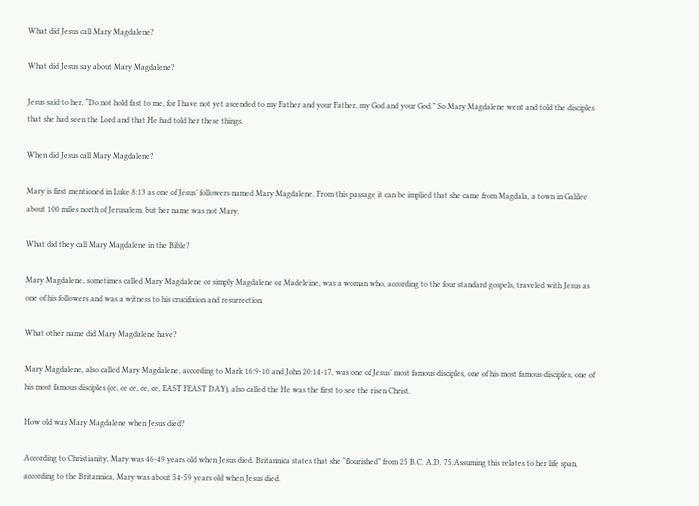What did Jesus call Mary Magdalene?

What did Jesus say about Mary Magdalene?

Jesus said to her, “Do not hold fast to me, for I have not yet ascended to my Father and your Father, my God and your God.” So Mary Magdalene went and told the disciples that she had seen the Lord and that He had told her these things.

When did Jesus call Mary Magdalene?

Mary is first mentioned in Luke 8:13 as one of Jesus’ followers named Mary Magdalene. From this passage it can be implied that she came from Magdala, a town in Galilee about 100 miles north of Jerusalem, but her name was not Mary.

What did they call Mary Magdalene in the Bible?

Mary Magdalene, sometimes called Mary Magdalene or simply Magdalene or Madeleine, was a woman who, according to the four standard gospels, traveled with Jesus as one of his followers and was a witness to his crucifixion and resurrection.

What other name did Mary Magdalene have?

Mary Magdalene, also called Mary Magdalene, according to Mark 16:9-10 and John 20:14-17, was one of Jesus’ most famous disciples, one of his most famous disciples, one of his most famous disciples (ce, ce ce, ce, ce, EAST FEAST DAY), also called the He was the first to see the risen Christ.

How old was Mary Magdalene when Jesus died?

According to Christianity, Mary was 46-49 years old when Jesus died. Britannica states that she “flourished” from 25 B.C. A.D. 75.Assuming this relates to her life span, according to the Britannica, Mary was about 54-59 years old when Jesus died.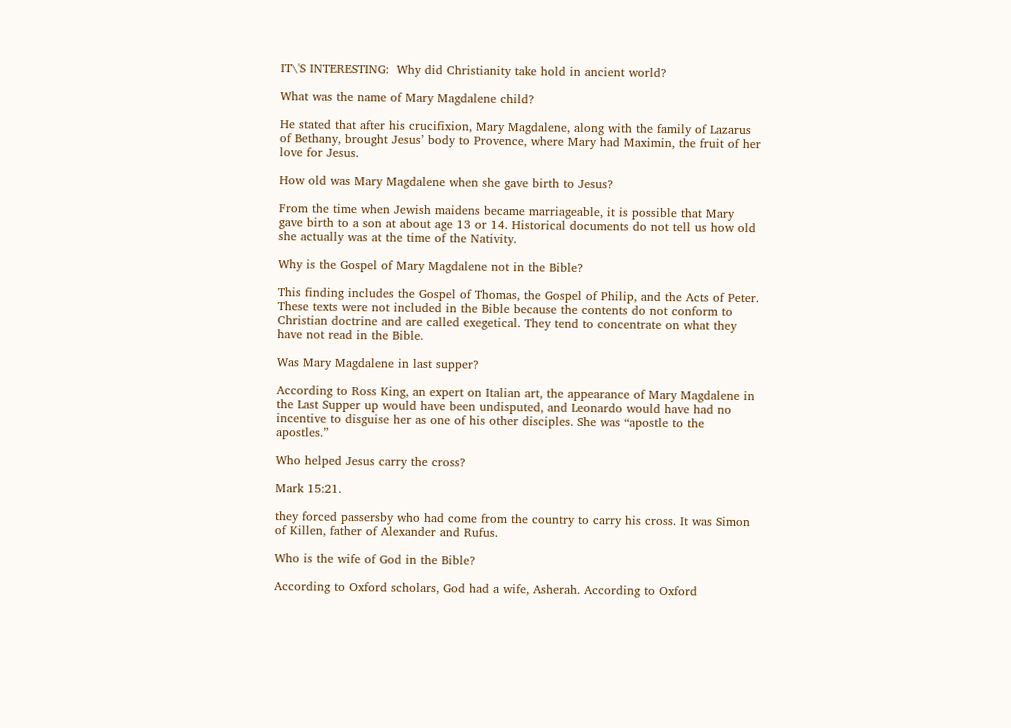IT\'S INTERESTING:  Why did Christianity take hold in ancient world?

What was the name of Mary Magdalene child?

He stated that after his crucifixion, Mary Magdalene, along with the family of Lazarus of Bethany, brought Jesus’ body to Provence, where Mary had Maximin, the fruit of her love for Jesus.

How old was Mary Magdalene when she gave birth to Jesus?

From the time when Jewish maidens became marriageable, it is possible that Mary gave birth to a son at about age 13 or 14. Historical documents do not tell us how old she actually was at the time of the Nativity.

Why is the Gospel of Mary Magdalene not in the Bible?

This finding includes the Gospel of Thomas, the Gospel of Philip, and the Acts of Peter. These texts were not included in the Bible because the contents do not conform to Christian doctrine and are called exegetical. They tend to concentrate on what they have not read in the Bible.

Was Mary Magdalene in last supper?

According to Ross King, an expert on Italian art, the appearance of Mary Magdalene in the Last Supper up would have been undisputed, and Leonardo would have had no incentive to disguise her as one of his other disciples. She was “apostle to the apostles.”

Who helped Jesus carry the cross?

Mark 15:21.

they forced passersby who had come from the country to carry his cross. It was Simon of Killen, father of Alexander and Rufus.

Who is the wife of God in the Bible?

According to Oxford scholars, God had a wife, Asherah. According to Oxford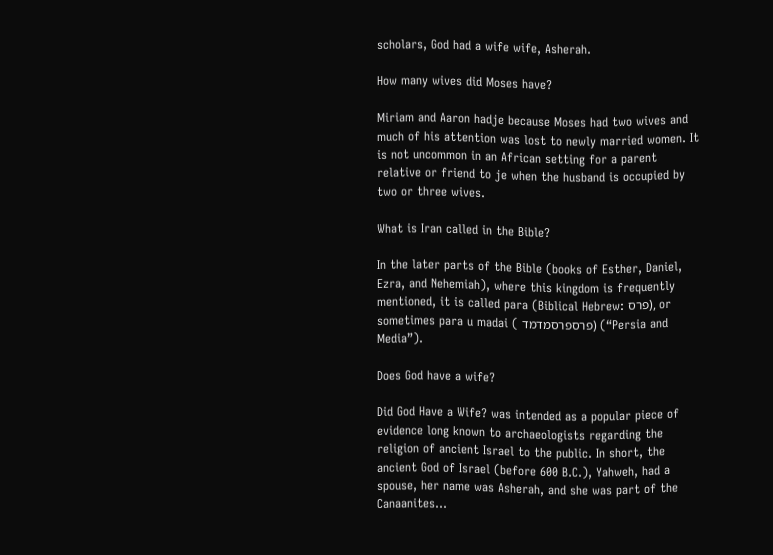scholars, God had a wife wife, Asherah.

How many wives did Moses have?

Miriam and Aaron hadje because Moses had two wives and much of his attention was lost to newly married women. It is not uncommon in an African setting for a parent relative or friend to je when the husband is occupied by two or three wives.

What is Iran called in the Bible?

In the later parts of the Bible (books of Esther, Daniel, Ezra, and Nehemiah), where this kingdom is frequently mentioned, it is called para (Biblical Hebrew: פרס), or sometimes para u madai ( פרספרסמדמד) (“Persia and Media”).

Does God have a wife?

Did God Have a Wife? was intended as a popular piece of evidence long known to archaeologists regarding the religion of ancient Israel to the public. In short, the ancient God of Israel (before 600 B.C.), Yahweh, had a spouse, her name was Asherah, and she was part of the Canaanites…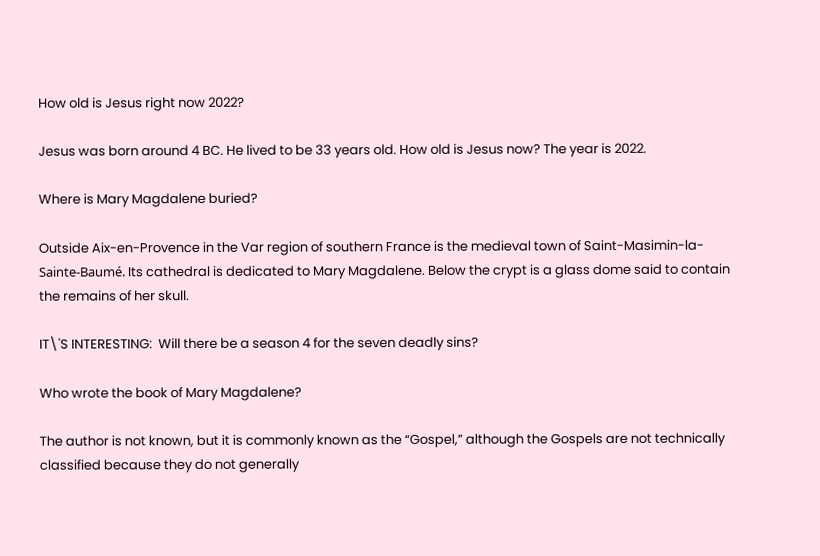How old is Jesus right now 2022?

Jesus was born around 4 BC. He lived to be 33 years old. How old is Jesus now? The year is 2022.

Where is Mary Magdalene buried?

Outside Aix-en-Provence in the Var region of southern France is the medieval town of Saint-Masimin-la-Sainte-Baumé. Its cathedral is dedicated to Mary Magdalene. Below the crypt is a glass dome said to contain the remains of her skull.

IT\'S INTERESTING:  Will there be a season 4 for the seven deadly sins?

Who wrote the book of Mary Magdalene?

The author is not known, but it is commonly known as the “Gospel,” although the Gospels are not technically classified because they do not generally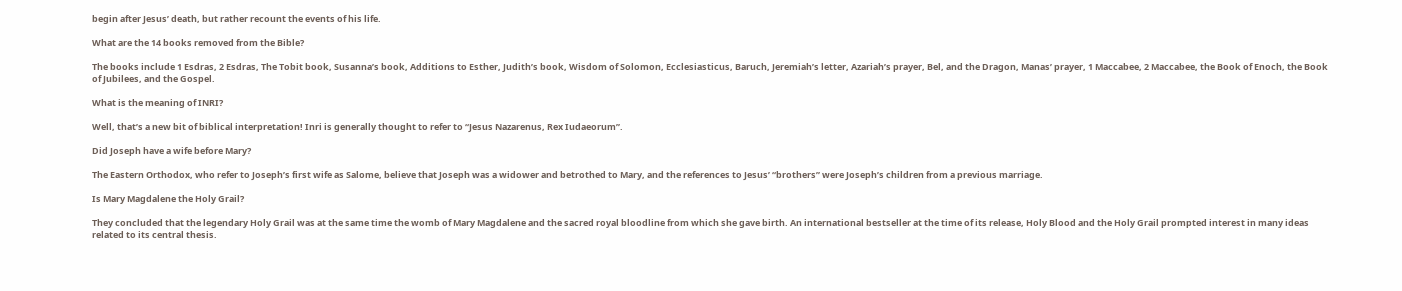begin after Jesus’ death, but rather recount the events of his life.

What are the 14 books removed from the Bible?

The books include 1 Esdras, 2 Esdras, The Tobit book, Susanna’s book, Additions to Esther, Judith’s book, Wisdom of Solomon, Ecclesiasticus, Baruch, Jeremiah’s letter, Azariah’s prayer, Bel, and the Dragon, Manas’ prayer, 1 Maccabee, 2 Maccabee, the Book of Enoch, the Book of Jubilees, and the Gospel.

What is the meaning of INRI?

Well, that’s a new bit of biblical interpretation! Inri is generally thought to refer to “Jesus Nazarenus, Rex Iudaeorum”.

Did Joseph have a wife before Mary?

The Eastern Orthodox, who refer to Joseph’s first wife as Salome, believe that Joseph was a widower and betrothed to Mary, and the references to Jesus’ “brothers” were Joseph’s children from a previous marriage.

Is Mary Magdalene the Holy Grail?

They concluded that the legendary Holy Grail was at the same time the womb of Mary Magdalene and the sacred royal bloodline from which she gave birth. An international bestseller at the time of its release, Holy Blood and the Holy Grail prompted interest in many ideas related to its central thesis.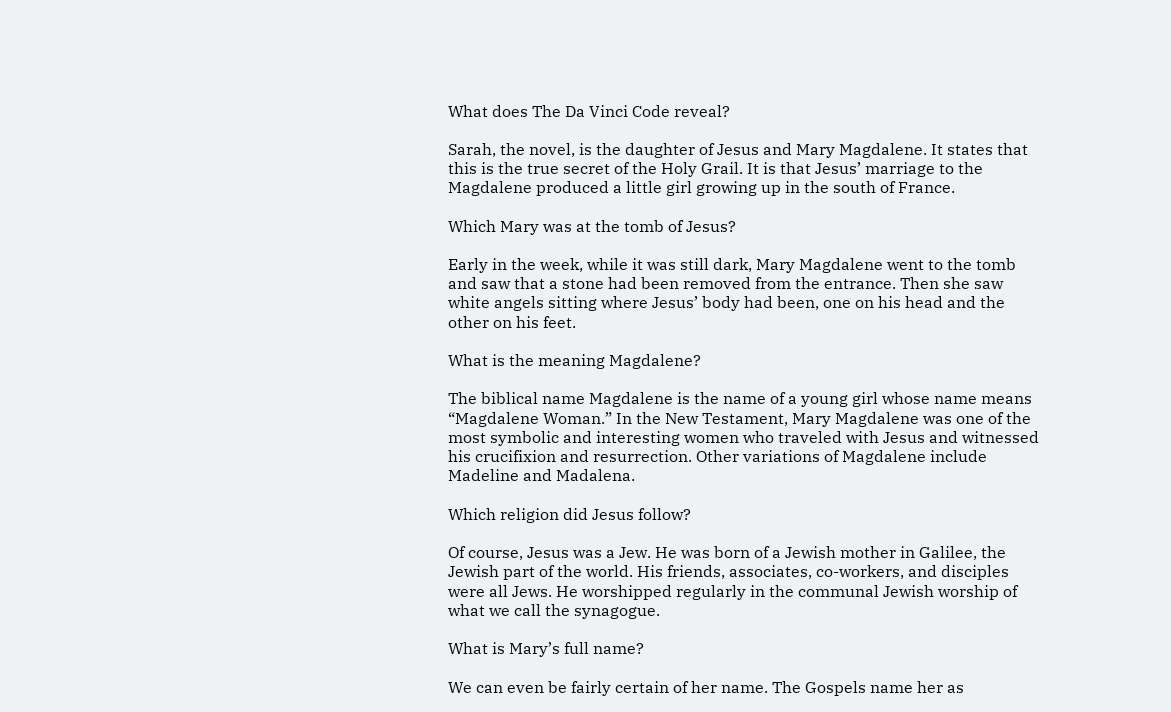What does The Da Vinci Code reveal?

Sarah, the novel, is the daughter of Jesus and Mary Magdalene. It states that this is the true secret of the Holy Grail. It is that Jesus’ marriage to the Magdalene produced a little girl growing up in the south of France.

Which Mary was at the tomb of Jesus?

Early in the week, while it was still dark, Mary Magdalene went to the tomb and saw that a stone had been removed from the entrance. Then she saw white angels sitting where Jesus’ body had been, one on his head and the other on his feet.

What is the meaning Magdalene?

The biblical name Magdalene is the name of a young girl whose name means “Magdalene Woman.” In the New Testament, Mary Magdalene was one of the most symbolic and interesting women who traveled with Jesus and witnessed his crucifixion and resurrection. Other variations of Magdalene include Madeline and Madalena.

Which religion did Jesus follow?

Of course, Jesus was a Jew. He was born of a Jewish mother in Galilee, the Jewish part of the world. His friends, associates, co-workers, and disciples were all Jews. He worshipped regularly in the communal Jewish worship of what we call the synagogue.

What is Mary’s full name?

We can even be fairly certain of her name. The Gospels name her as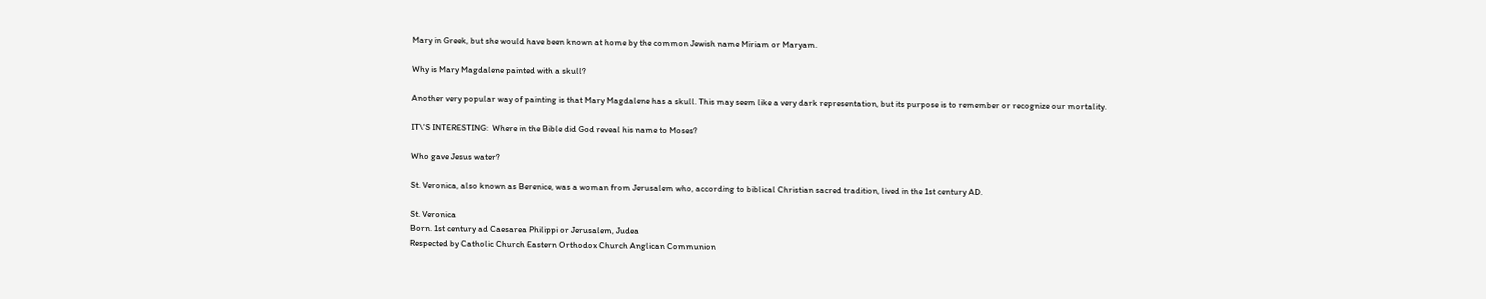Mary in Greek, but she would have been known at home by the common Jewish name Miriam or Maryam.

Why is Mary Magdalene painted with a skull?

Another very popular way of painting is that Mary Magdalene has a skull. This may seem like a very dark representation, but its purpose is to remember or recognize our mortality.

IT\'S INTERESTING:  Where in the Bible did God reveal his name to Moses?

Who gave Jesus water?

St. Veronica, also known as Berenice, was a woman from Jerusalem who, according to biblical Christian sacred tradition, lived in the 1st century AD.

St. Veronica
Born. 1st century ad Caesarea Philippi or Jerusalem, Judea
Respected by Catholic Church Eastern Orthodox Church Anglican Communion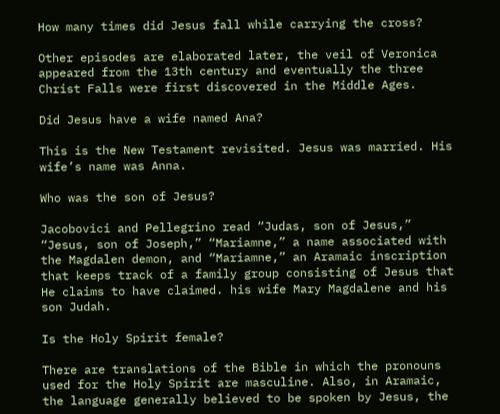How many times did Jesus fall while carrying the cross?

Other episodes are elaborated later, the veil of Veronica appeared from the 13th century and eventually the three Christ Falls were first discovered in the Middle Ages.

Did Jesus have a wife named Ana?

This is the New Testament revisited. Jesus was married. His wife’s name was Anna.

Who was the son of Jesus?

Jacobovici and Pellegrino read “Judas, son of Jesus,” “Jesus, son of Joseph,” “Mariamne,” a name associated with the Magdalen demon, and “Mariamne,” an Aramaic inscription that keeps track of a family group consisting of Jesus that He claims to have claimed. his wife Mary Magdalene and his son Judah.

Is the Holy Spirit female?

There are translations of the Bible in which the pronouns used for the Holy Spirit are masculine. Also, in Aramaic, the language generally believed to be spoken by Jesus, the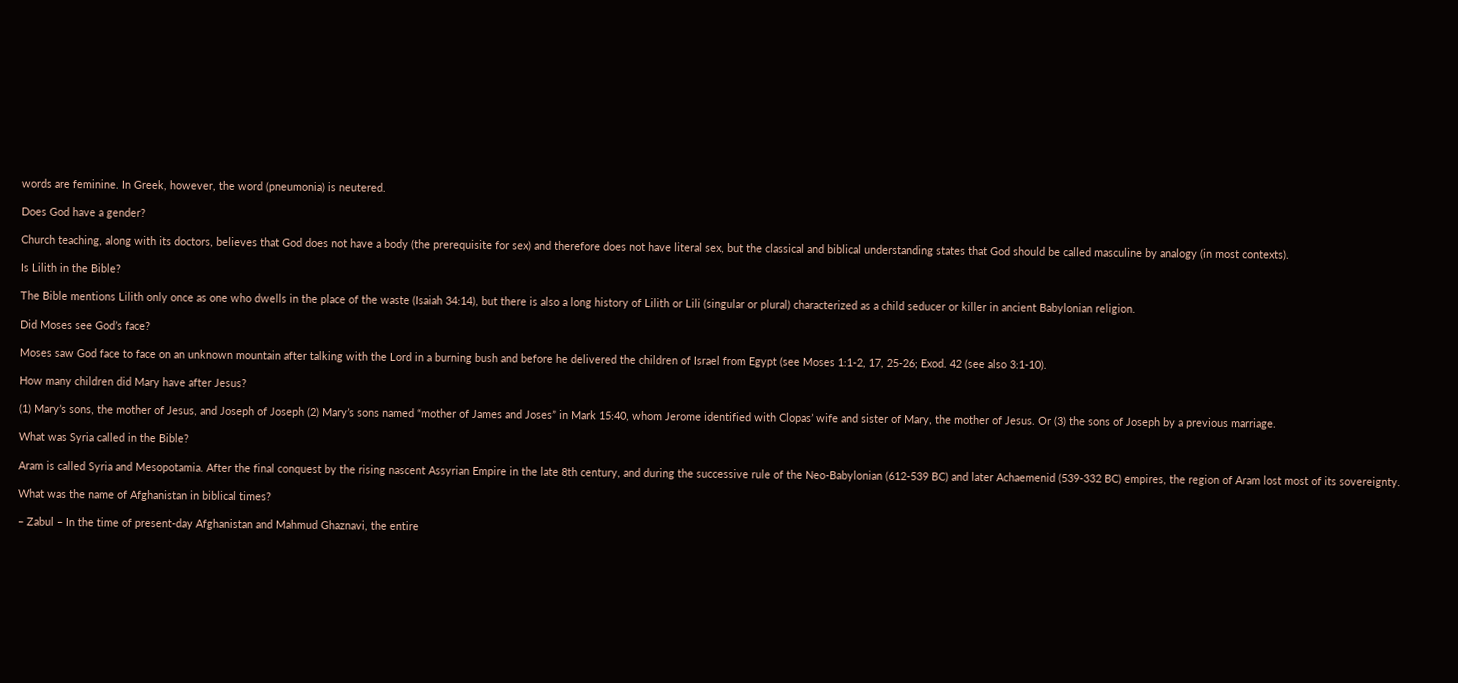words are feminine. In Greek, however, the word (pneumonia) is neutered.

Does God have a gender?

Church teaching, along with its doctors, believes that God does not have a body (the prerequisite for sex) and therefore does not have literal sex, but the classical and biblical understanding states that God should be called masculine by analogy (in most contexts).

Is Lilith in the Bible?

The Bible mentions Lilith only once as one who dwells in the place of the waste (Isaiah 34:14), but there is also a long history of Lilith or Lili (singular or plural) characterized as a child seducer or killer in ancient Babylonian religion.

Did Moses see God’s face?

Moses saw God face to face on an unknown mountain after talking with the Lord in a burning bush and before he delivered the children of Israel from Egypt (see Moses 1:1-2, 17, 25-26; Exod. 42 (see also 3:1-10).

How many children did Mary have after Jesus?

(1) Mary’s sons, the mother of Jesus, and Joseph of Joseph (2) Mary’s sons named “mother of James and Joses” in Mark 15:40, whom Jerome identified with Clopas’ wife and sister of Mary, the mother of Jesus. Or (3) the sons of Joseph by a previous marriage.

What was Syria called in the Bible?

Aram is called Syria and Mesopotamia. After the final conquest by the rising nascent Assyrian Empire in the late 8th century, and during the successive rule of the Neo-Babylonian (612-539 BC) and later Achaemenid (539-332 BC) empires, the region of Aram lost most of its sovereignty.

What was the name of Afghanistan in biblical times?

– Zabul – In the time of present-day Afghanistan and Mahmud Ghaznavi, the entire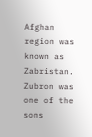Afghan region was known as Zabristan. Zubron was one of the sons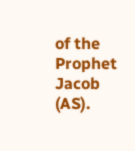of the Prophet Jacob (AS).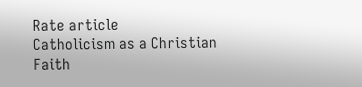Rate article
Catholicism as a Christian Faith